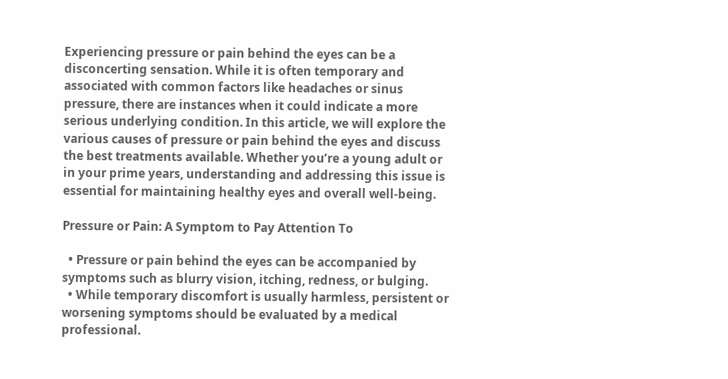Experiencing pressure or pain behind the eyes can be a disconcerting sensation. While it is often temporary and associated with common factors like headaches or sinus pressure, there are instances when it could indicate a more serious underlying condition. In this article, we will explore the various causes of pressure or pain behind the eyes and discuss the best treatments available. Whether you’re a young adult or in your prime years, understanding and addressing this issue is essential for maintaining healthy eyes and overall well-being.

Pressure or Pain: A Symptom to Pay Attention To

  • Pressure or pain behind the eyes can be accompanied by symptoms such as blurry vision, itching, redness, or bulging.
  • While temporary discomfort is usually harmless, persistent or worsening symptoms should be evaluated by a medical professional.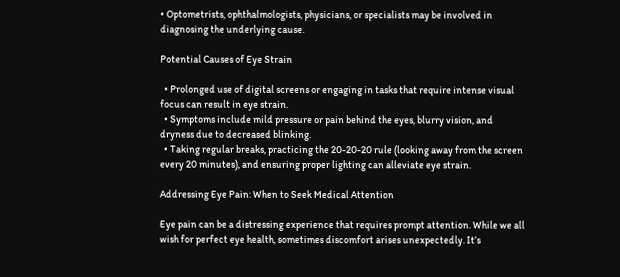• Optometrists, ophthalmologists, physicians, or specialists may be involved in diagnosing the underlying cause.

Potential Causes of Eye Strain

  • Prolonged use of digital screens or engaging in tasks that require intense visual focus can result in eye strain.
  • Symptoms include mild pressure or pain behind the eyes, blurry vision, and dryness due to decreased blinking.
  • Taking regular breaks, practicing the 20-20-20 rule (looking away from the screen every 20 minutes), and ensuring proper lighting can alleviate eye strain.

Addressing Eye Pain: When to Seek Medical Attention

Eye pain can be a distressing experience that requires prompt attention. While we all wish for perfect eye health, sometimes discomfort arises unexpectedly. It’s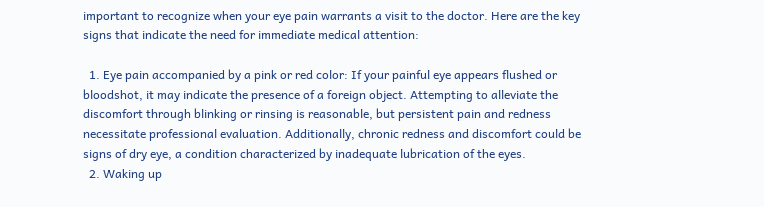important to recognize when your eye pain warrants a visit to the doctor. Here are the key signs that indicate the need for immediate medical attention:

  1. Eye pain accompanied by a pink or red color: If your painful eye appears flushed or bloodshot, it may indicate the presence of a foreign object. Attempting to alleviate the discomfort through blinking or rinsing is reasonable, but persistent pain and redness necessitate professional evaluation. Additionally, chronic redness and discomfort could be signs of dry eye, a condition characterized by inadequate lubrication of the eyes.
  2. Waking up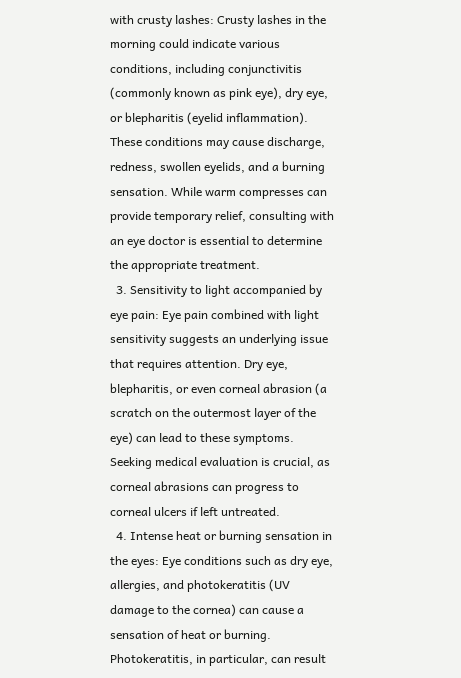with crusty lashes: Crusty lashes in the morning could indicate various conditions, including conjunctivitis (commonly known as pink eye), dry eye, or blepharitis (eyelid inflammation). These conditions may cause discharge, redness, swollen eyelids, and a burning sensation. While warm compresses can provide temporary relief, consulting with an eye doctor is essential to determine the appropriate treatment.
  3. Sensitivity to light accompanied by eye pain: Eye pain combined with light sensitivity suggests an underlying issue that requires attention. Dry eye, blepharitis, or even corneal abrasion (a scratch on the outermost layer of the eye) can lead to these symptoms. Seeking medical evaluation is crucial, as corneal abrasions can progress to corneal ulcers if left untreated.
  4. Intense heat or burning sensation in the eyes: Eye conditions such as dry eye, allergies, and photokeratitis (UV damage to the cornea) can cause a sensation of heat or burning. Photokeratitis, in particular, can result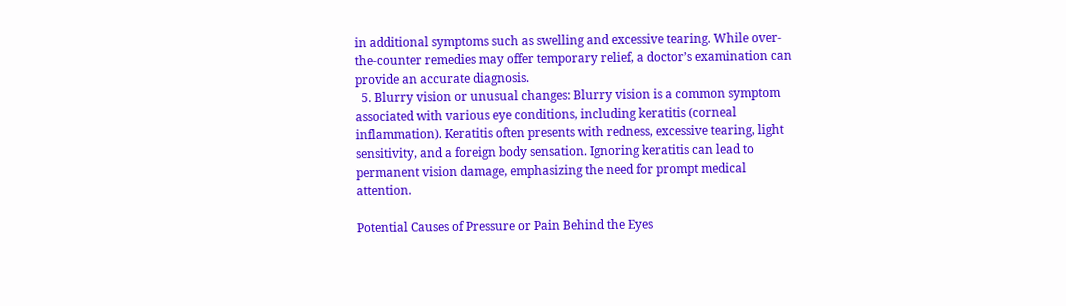in additional symptoms such as swelling and excessive tearing. While over-the-counter remedies may offer temporary relief, a doctor’s examination can provide an accurate diagnosis.
  5. Blurry vision or unusual changes: Blurry vision is a common symptom associated with various eye conditions, including keratitis (corneal inflammation). Keratitis often presents with redness, excessive tearing, light sensitivity, and a foreign body sensation. Ignoring keratitis can lead to permanent vision damage, emphasizing the need for prompt medical attention.

Potential Causes of Pressure or Pain Behind the Eyes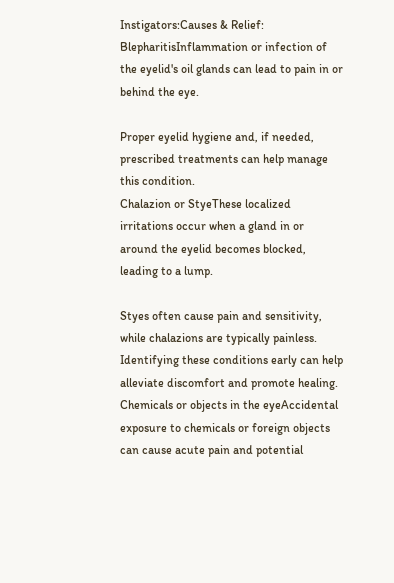Instigators:Causes & Relief:
BlepharitisInflammation or infection of the eyelid's oil glands can lead to pain in or behind the eye.

Proper eyelid hygiene and, if needed, prescribed treatments can help manage this condition.
Chalazion or StyeThese localized irritations occur when a gland in or around the eyelid becomes blocked, leading to a lump.

Styes often cause pain and sensitivity, while chalazions are typically painless. Identifying these conditions early can help alleviate discomfort and promote healing.
Chemicals or objects in the eyeAccidental exposure to chemicals or foreign objects can cause acute pain and potential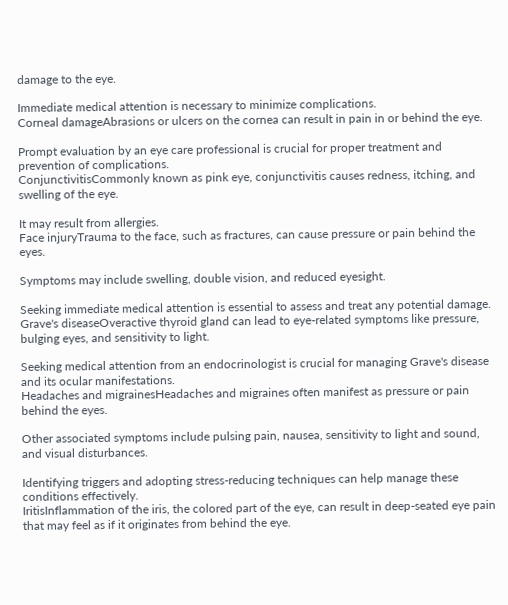damage to the eye.

Immediate medical attention is necessary to minimize complications.
Corneal damageAbrasions or ulcers on the cornea can result in pain in or behind the eye.

Prompt evaluation by an eye care professional is crucial for proper treatment and prevention of complications.
ConjunctivitisCommonly known as pink eye, conjunctivitis causes redness, itching, and swelling of the eye.

It may result from allergies.
Face injuryTrauma to the face, such as fractures, can cause pressure or pain behind the eyes.

Symptoms may include swelling, double vision, and reduced eyesight.

Seeking immediate medical attention is essential to assess and treat any potential damage.
Grave's diseaseOveractive thyroid gland can lead to eye-related symptoms like pressure, bulging eyes, and sensitivity to light.

Seeking medical attention from an endocrinologist is crucial for managing Grave's disease and its ocular manifestations.
Headaches and migrainesHeadaches and migraines often manifest as pressure or pain behind the eyes.

Other associated symptoms include pulsing pain, nausea, sensitivity to light and sound, and visual disturbances.

Identifying triggers and adopting stress-reducing techniques can help manage these conditions effectively.
IritisInflammation of the iris, the colored part of the eye, can result in deep-seated eye pain that may feel as if it originates from behind the eye.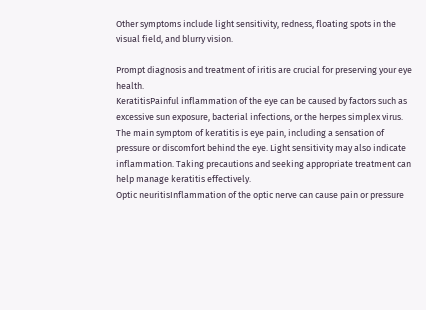Other symptoms include light sensitivity, redness, floating spots in the visual field, and blurry vision.

Prompt diagnosis and treatment of iritis are crucial for preserving your eye health.
KeratitisPainful inflammation of the eye can be caused by factors such as excessive sun exposure, bacterial infections, or the herpes simplex virus. The main symptom of keratitis is eye pain, including a sensation of pressure or discomfort behind the eye. Light sensitivity may also indicate inflammation. Taking precautions and seeking appropriate treatment can help manage keratitis effectively.
Optic neuritisInflammation of the optic nerve can cause pain or pressure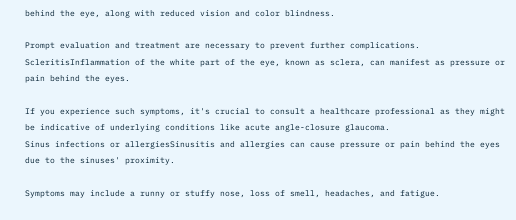behind the eye, along with reduced vision and color blindness.

Prompt evaluation and treatment are necessary to prevent further complications.
ScleritisInflammation of the white part of the eye, known as sclera, can manifest as pressure or pain behind the eyes.

If you experience such symptoms, it's crucial to consult a healthcare professional as they might be indicative of underlying conditions like acute angle-closure glaucoma.
Sinus infections or allergiesSinusitis and allergies can cause pressure or pain behind the eyes due to the sinuses' proximity.

Symptoms may include a runny or stuffy nose, loss of smell, headaches, and fatigue.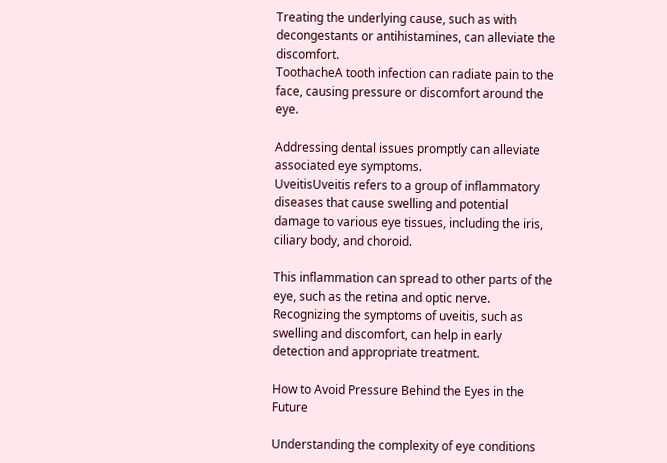Treating the underlying cause, such as with decongestants or antihistamines, can alleviate the discomfort.
ToothacheA tooth infection can radiate pain to the face, causing pressure or discomfort around the eye.

Addressing dental issues promptly can alleviate associated eye symptoms.
UveitisUveitis refers to a group of inflammatory diseases that cause swelling and potential damage to various eye tissues, including the iris, ciliary body, and choroid.

This inflammation can spread to other parts of the eye, such as the retina and optic nerve. Recognizing the symptoms of uveitis, such as swelling and discomfort, can help in early detection and appropriate treatment.

How to Avoid Pressure Behind the Eyes in the Future

Understanding the complexity of eye conditions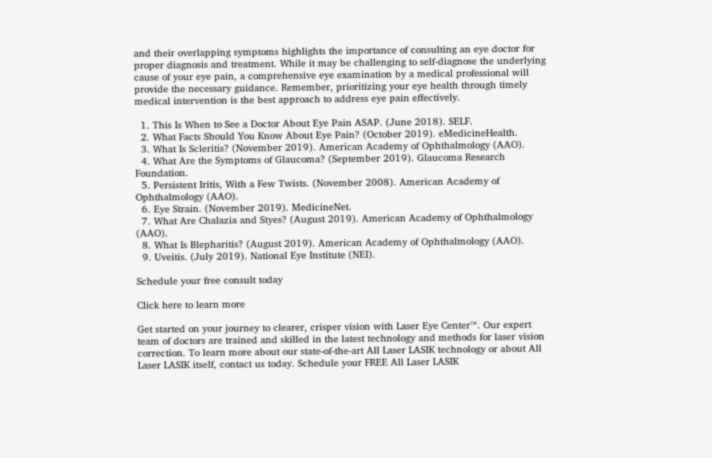and their overlapping symptoms highlights the importance of consulting an eye doctor for proper diagnosis and treatment. While it may be challenging to self-diagnose the underlying cause of your eye pain, a comprehensive eye examination by a medical professional will provide the necessary guidance. Remember, prioritizing your eye health through timely medical intervention is the best approach to address eye pain effectively.

  1. This Is When to See a Doctor About Eye Pain ASAP. (June 2018). SELF.
  2. What Facts Should You Know About Eye Pain? (October 2019). eMedicineHealth.
  3. What Is Scleritis? (November 2019). American Academy of Ophthalmology (AAO).
  4. What Are the Symptoms of Glaucoma? (September 2019). Glaucoma Research Foundation.
  5. Persistent Iritis, With a Few Twists. (November 2008). American Academy of Ophthalmology (AAO).
  6. Eye Strain. (November 2019). MedicineNet.
  7. What Are Chalazia and Styes? (August 2019). American Academy of Ophthalmology (AAO).
  8. What Is Blepharitis? (August 2019). American Academy of Ophthalmology (AAO).
  9. Uveitis. (July 2019). National Eye Institute (NEI).

Schedule your free consult today

Click here to learn more

Get started on your journey to clearer, crisper vision with Laser Eye Center™. Our expert team of doctors are trained and skilled in the latest technology and methods for laser vision correction. To learn more about our state-of-the-art All Laser LASIK technology or about All Laser LASIK itself, contact us today. Schedule your FREE All Laser LASIK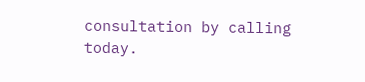consultation by calling today.